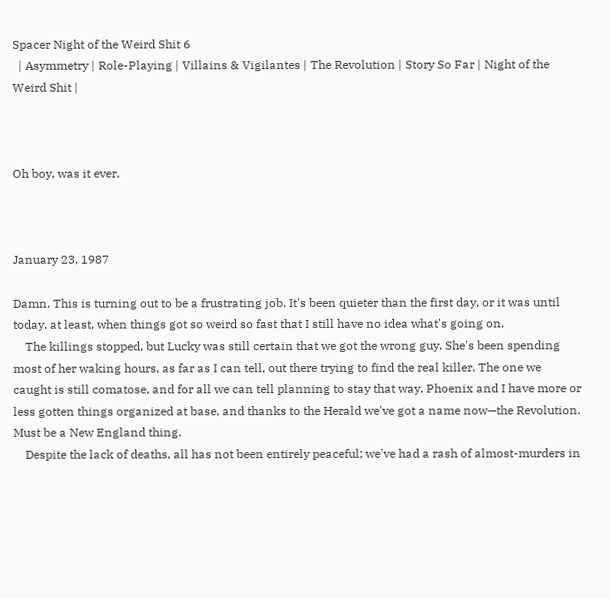Spacer Night of the Weird Shit 6
  | Asymmetry | Role-Playing | Villains & Vigilantes | The Revolution | Story So Far | Night of the Weird Shit |



Oh boy, was it ever.



January 23, 1987

Damn. This is turning out to be a frustrating job. It's been quieter than the first day, or it was until today, at least, when things got so weird so fast that I still have no idea what's going on.
    The killings stopped, but Lucky was still certain that we got the wrong guy. She's been spending most of her waking hours, as far as I can tell, out there trying to find the real killer. The one we caught is still comatose, and for all we can tell planning to stay that way. Phoenix and I have more or less gotten things organized at base, and thanks to the Herald we've got a name now—the Revolution. Must be a New England thing.
    Despite the lack of deaths, all has not been entirely peaceful; we've had a rash of almost-murders in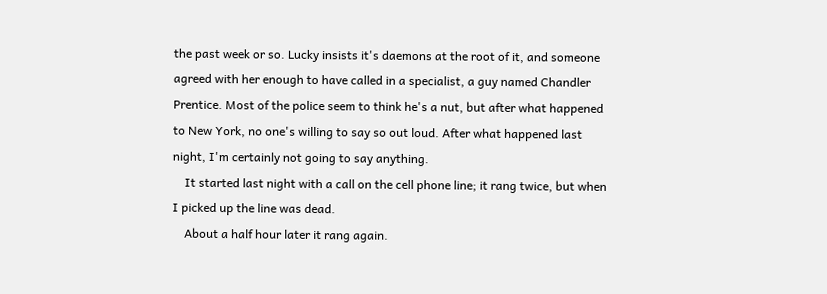the past week or so. Lucky insists it's daemons at the root of it, and someone agreed with her enough to have called in a specialist, a guy named Chandler Prentice. Most of the police seem to think he's a nut, but after what happened to New York, no one's willing to say so out loud. After what happened last night, I'm certainly not going to say anything.
    It started last night with a call on the cell phone line; it rang twice, but when I picked up the line was dead.
    About a half hour later it rang again.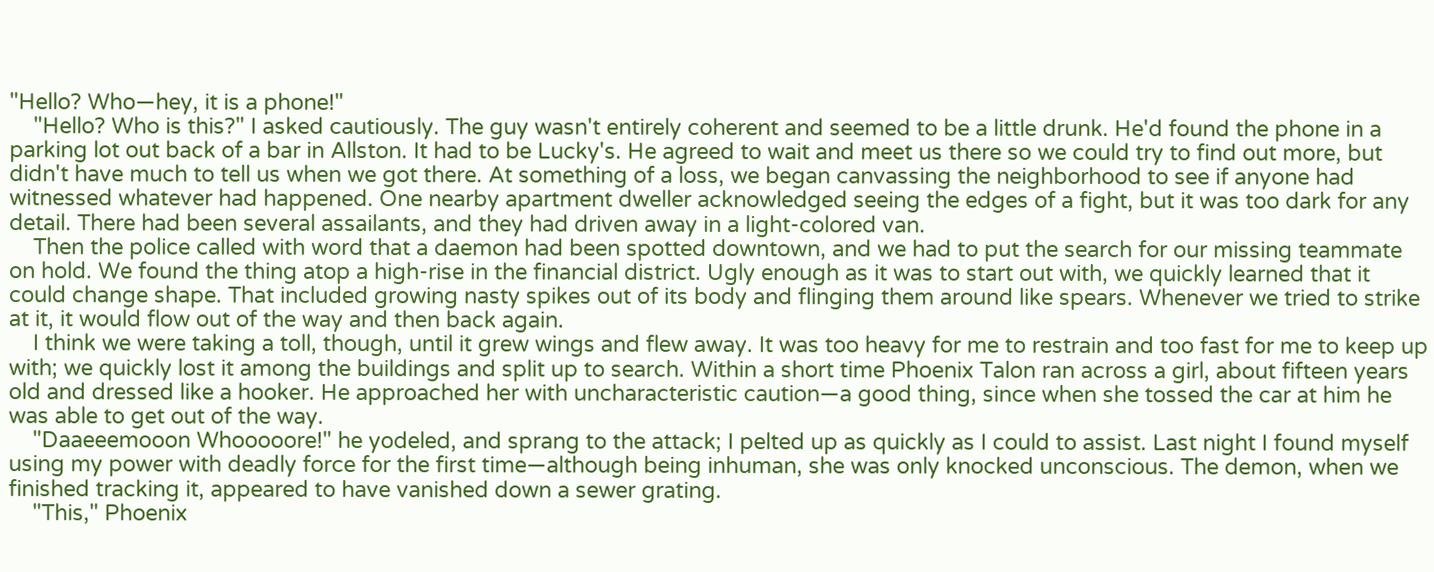"Hello? Who—hey, it is a phone!"
    "Hello? Who is this?" I asked cautiously. The guy wasn't entirely coherent and seemed to be a little drunk. He'd found the phone in a parking lot out back of a bar in Allston. It had to be Lucky's. He agreed to wait and meet us there so we could try to find out more, but didn't have much to tell us when we got there. At something of a loss, we began canvassing the neighborhood to see if anyone had witnessed whatever had happened. One nearby apartment dweller acknowledged seeing the edges of a fight, but it was too dark for any detail. There had been several assailants, and they had driven away in a light-colored van.
    Then the police called with word that a daemon had been spotted downtown, and we had to put the search for our missing teammate on hold. We found the thing atop a high-rise in the financial district. Ugly enough as it was to start out with, we quickly learned that it could change shape. That included growing nasty spikes out of its body and flinging them around like spears. Whenever we tried to strike at it, it would flow out of the way and then back again.
    I think we were taking a toll, though, until it grew wings and flew away. It was too heavy for me to restrain and too fast for me to keep up with; we quickly lost it among the buildings and split up to search. Within a short time Phoenix Talon ran across a girl, about fifteen years old and dressed like a hooker. He approached her with uncharacteristic caution—a good thing, since when she tossed the car at him he was able to get out of the way.
    "Daaeeemooon Whooooore!" he yodeled, and sprang to the attack; I pelted up as quickly as I could to assist. Last night I found myself using my power with deadly force for the first time—although being inhuman, she was only knocked unconscious. The demon, when we finished tracking it, appeared to have vanished down a sewer grating.
    "This," Phoenix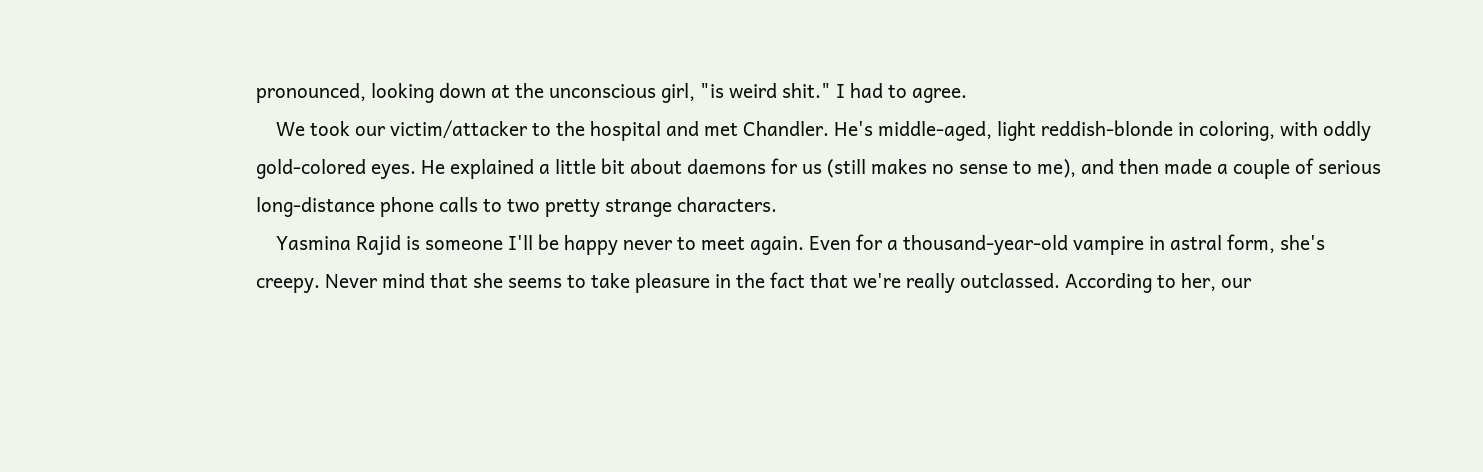pronounced, looking down at the unconscious girl, "is weird shit." I had to agree.
    We took our victim/attacker to the hospital and met Chandler. He's middle-aged, light reddish-blonde in coloring, with oddly gold-colored eyes. He explained a little bit about daemons for us (still makes no sense to me), and then made a couple of serious long-distance phone calls to two pretty strange characters.
    Yasmina Rajid is someone I'll be happy never to meet again. Even for a thousand-year-old vampire in astral form, she's creepy. Never mind that she seems to take pleasure in the fact that we're really outclassed. According to her, our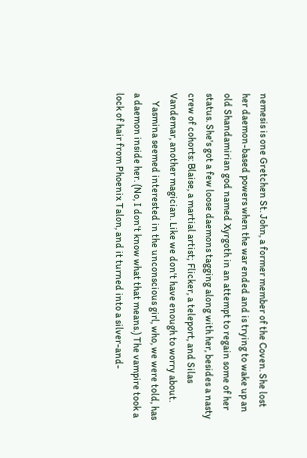nemesis is one Gretchen St. John, a former member of the Coven. She lost her daemon-based powers when the war ended and is trying to wake up an old Shandamirian god named Xyrgoth in an attempt to regain some of her status. She's got a few loose daemons tagging along with her, besides a nasty crew of cohorts: Blaise, a martial artist; Flicker, a teleport, and Silas Vandemar, another magician. Like we don't have enough to worry about.
    Yasmina seemed interested in the unconscious girl, who, we were told, has a daemon inside her. (No, I don't know what that means.) The vampire took a lock of hair from Phoenix Talon, and it turned into a silver-and-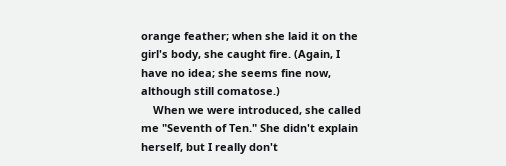orange feather; when she laid it on the girl's body, she caught fire. (Again, I have no idea; she seems fine now, although still comatose.)
    When we were introduced, she called me "Seventh of Ten." She didn't explain herself, but I really don't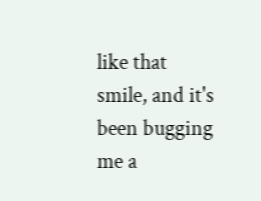like that smile, and it's been bugging me a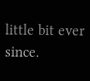little bit ever since.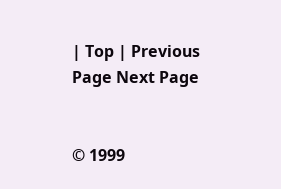| Top | Previous Page Next Page


© 1999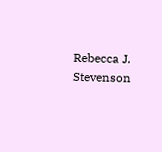Rebecca J. Stevenson